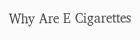Why Are E Cigarettes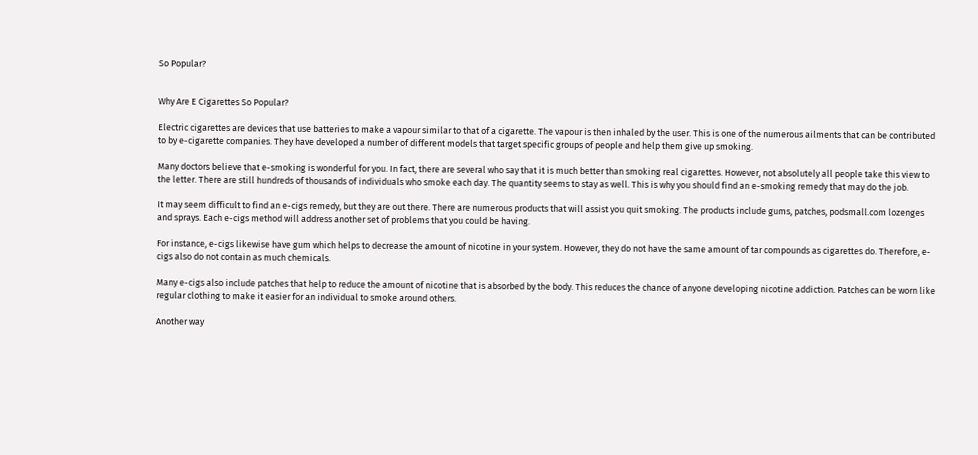So Popular?


Why Are E Cigarettes So Popular?

Electric cigarettes are devices that use batteries to make a vapour similar to that of a cigarette. The vapour is then inhaled by the user. This is one of the numerous ailments that can be contributed to by e-cigarette companies. They have developed a number of different models that target specific groups of people and help them give up smoking.

Many doctors believe that e-smoking is wonderful for you. In fact, there are several who say that it is much better than smoking real cigarettes. However, not absolutely all people take this view to the letter. There are still hundreds of thousands of individuals who smoke each day. The quantity seems to stay as well. This is why you should find an e-smoking remedy that may do the job.

It may seem difficult to find an e-cigs remedy, but they are out there. There are numerous products that will assist you quit smoking. The products include gums, patches, podsmall.com lozenges and sprays. Each e-cigs method will address another set of problems that you could be having.

For instance, e-cigs likewise have gum which helps to decrease the amount of nicotine in your system. However, they do not have the same amount of tar compounds as cigarettes do. Therefore, e-cigs also do not contain as much chemicals.

Many e-cigs also include patches that help to reduce the amount of nicotine that is absorbed by the body. This reduces the chance of anyone developing nicotine addiction. Patches can be worn like regular clothing to make it easier for an individual to smoke around others.

Another way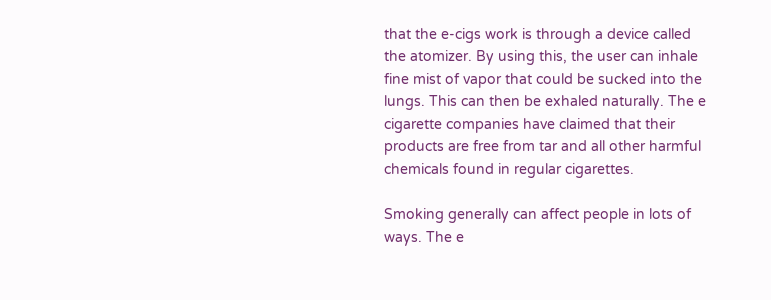that the e-cigs work is through a device called the atomizer. By using this, the user can inhale fine mist of vapor that could be sucked into the lungs. This can then be exhaled naturally. The e cigarette companies have claimed that their products are free from tar and all other harmful chemicals found in regular cigarettes.

Smoking generally can affect people in lots of ways. The e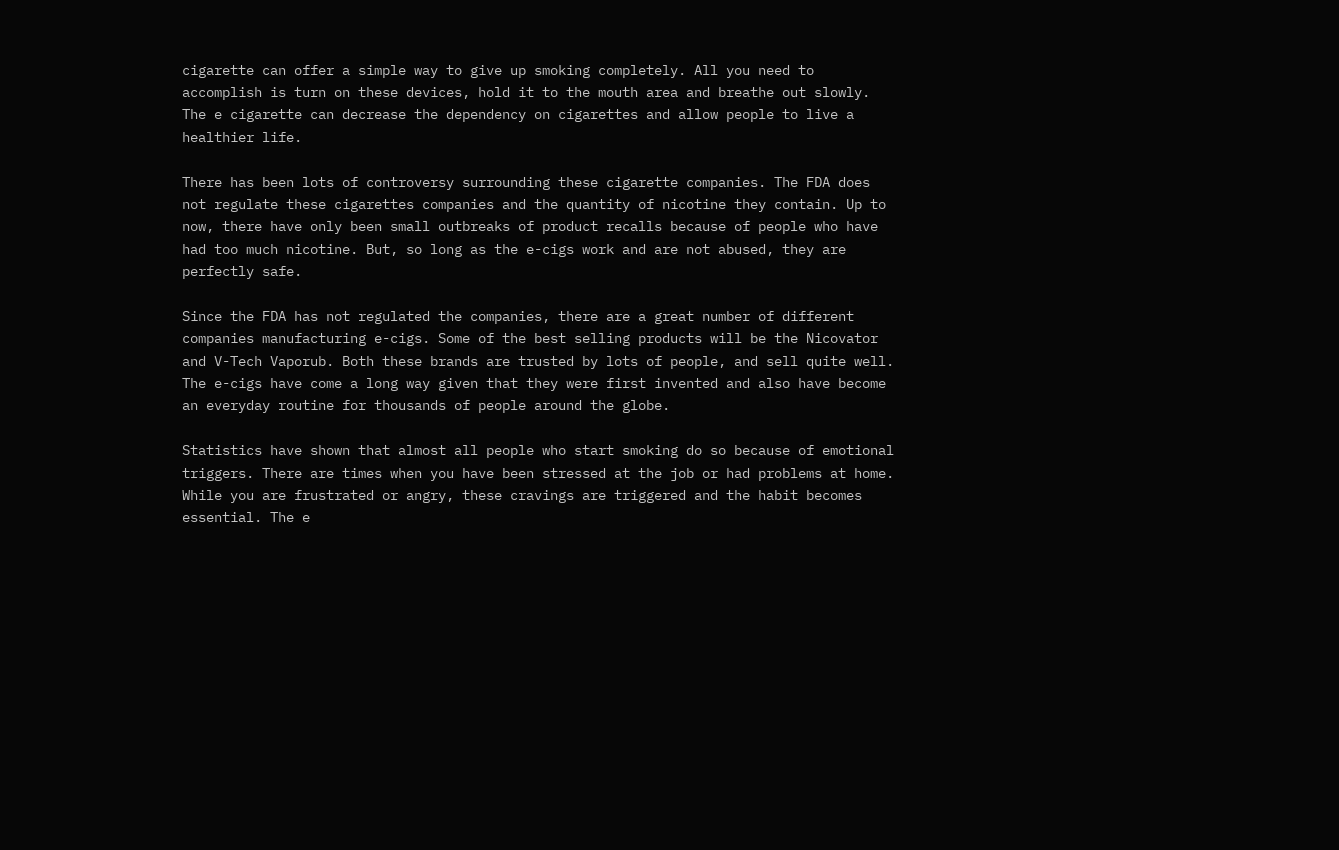cigarette can offer a simple way to give up smoking completely. All you need to accomplish is turn on these devices, hold it to the mouth area and breathe out slowly. The e cigarette can decrease the dependency on cigarettes and allow people to live a healthier life.

There has been lots of controversy surrounding these cigarette companies. The FDA does not regulate these cigarettes companies and the quantity of nicotine they contain. Up to now, there have only been small outbreaks of product recalls because of people who have had too much nicotine. But, so long as the e-cigs work and are not abused, they are perfectly safe.

Since the FDA has not regulated the companies, there are a great number of different companies manufacturing e-cigs. Some of the best selling products will be the Nicovator and V-Tech Vaporub. Both these brands are trusted by lots of people, and sell quite well. The e-cigs have come a long way given that they were first invented and also have become an everyday routine for thousands of people around the globe.

Statistics have shown that almost all people who start smoking do so because of emotional triggers. There are times when you have been stressed at the job or had problems at home. While you are frustrated or angry, these cravings are triggered and the habit becomes essential. The e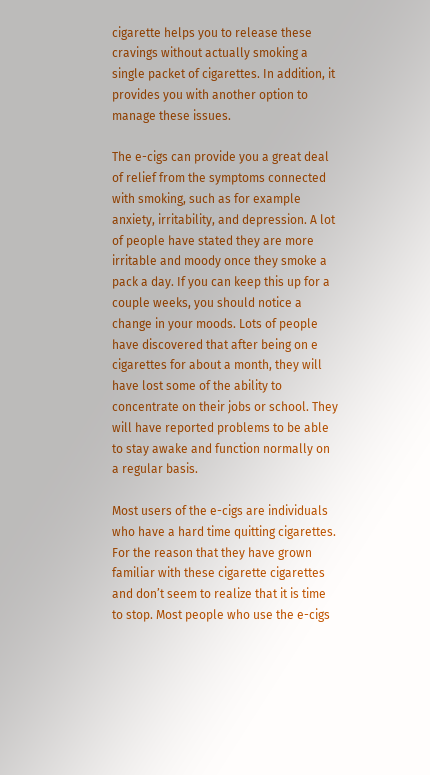cigarette helps you to release these cravings without actually smoking a single packet of cigarettes. In addition, it provides you with another option to manage these issues.

The e-cigs can provide you a great deal of relief from the symptoms connected with smoking, such as for example anxiety, irritability, and depression. A lot of people have stated they are more irritable and moody once they smoke a pack a day. If you can keep this up for a couple weeks, you should notice a change in your moods. Lots of people have discovered that after being on e cigarettes for about a month, they will have lost some of the ability to concentrate on their jobs or school. They will have reported problems to be able to stay awake and function normally on a regular basis.

Most users of the e-cigs are individuals who have a hard time quitting cigarettes. For the reason that they have grown familiar with these cigarette cigarettes and don’t seem to realize that it is time to stop. Most people who use the e-cigs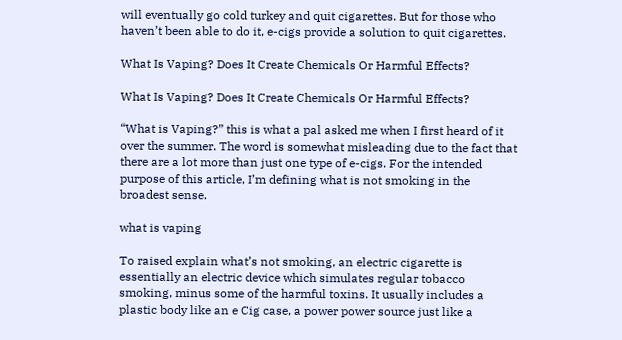will eventually go cold turkey and quit cigarettes. But for those who haven’t been able to do it, e-cigs provide a solution to quit cigarettes.

What Is Vaping? Does It Create Chemicals Or Harmful Effects?

What Is Vaping? Does It Create Chemicals Or Harmful Effects?

“What is Vaping?” this is what a pal asked me when I first heard of it over the summer. The word is somewhat misleading due to the fact that there are a lot more than just one type of e-cigs. For the intended purpose of this article, I’m defining what is not smoking in the broadest sense.

what is vaping

To raised explain what’s not smoking, an electric cigarette is essentially an electric device which simulates regular tobacco smoking, minus some of the harmful toxins. It usually includes a plastic body like an e Cig case, a power power source just like a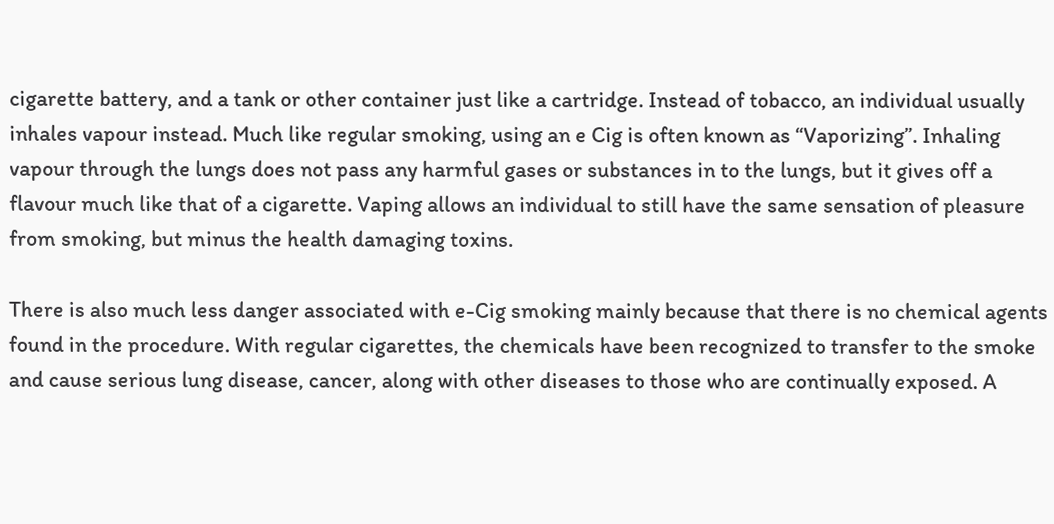cigarette battery, and a tank or other container just like a cartridge. Instead of tobacco, an individual usually inhales vapour instead. Much like regular smoking, using an e Cig is often known as “Vaporizing”. Inhaling vapour through the lungs does not pass any harmful gases or substances in to the lungs, but it gives off a flavour much like that of a cigarette. Vaping allows an individual to still have the same sensation of pleasure from smoking, but minus the health damaging toxins.

There is also much less danger associated with e-Cig smoking mainly because that there is no chemical agents found in the procedure. With regular cigarettes, the chemicals have been recognized to transfer to the smoke and cause serious lung disease, cancer, along with other diseases to those who are continually exposed. A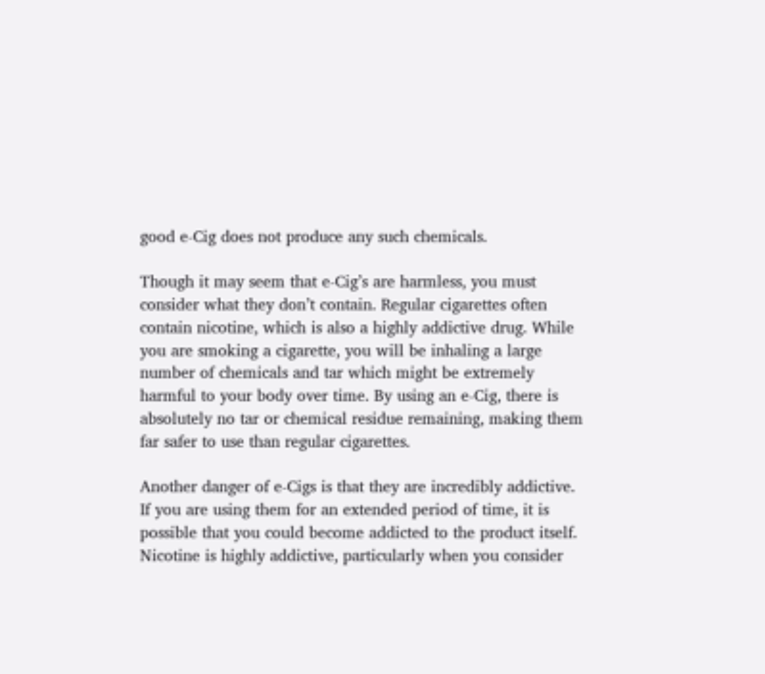good e-Cig does not produce any such chemicals.

Though it may seem that e-Cig’s are harmless, you must consider what they don’t contain. Regular cigarettes often contain nicotine, which is also a highly addictive drug. While you are smoking a cigarette, you will be inhaling a large number of chemicals and tar which might be extremely harmful to your body over time. By using an e-Cig, there is absolutely no tar or chemical residue remaining, making them far safer to use than regular cigarettes.

Another danger of e-Cigs is that they are incredibly addictive. If you are using them for an extended period of time, it is possible that you could become addicted to the product itself. Nicotine is highly addictive, particularly when you consider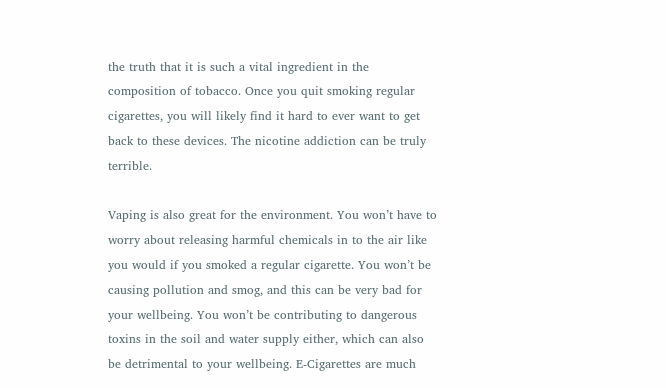the truth that it is such a vital ingredient in the composition of tobacco. Once you quit smoking regular cigarettes, you will likely find it hard to ever want to get back to these devices. The nicotine addiction can be truly terrible.

Vaping is also great for the environment. You won’t have to worry about releasing harmful chemicals in to the air like you would if you smoked a regular cigarette. You won’t be causing pollution and smog, and this can be very bad for your wellbeing. You won’t be contributing to dangerous toxins in the soil and water supply either, which can also be detrimental to your wellbeing. E-Cigarettes are much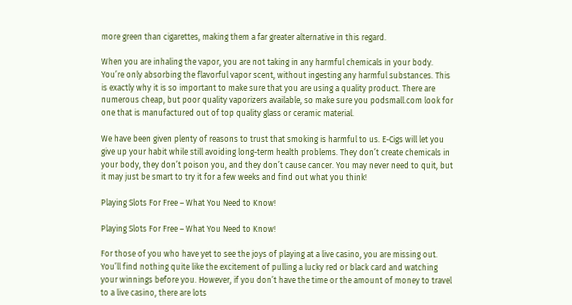more green than cigarettes, making them a far greater alternative in this regard.

When you are inhaling the vapor, you are not taking in any harmful chemicals in your body. You’re only absorbing the flavorful vapor scent, without ingesting any harmful substances. This is exactly why it is so important to make sure that you are using a quality product. There are numerous cheap, but poor quality vaporizers available, so make sure you podsmall.com look for one that is manufactured out of top quality glass or ceramic material.

We have been given plenty of reasons to trust that smoking is harmful to us. E-Cigs will let you give up your habit while still avoiding long-term health problems. They don’t create chemicals in your body, they don’t poison you, and they don’t cause cancer. You may never need to quit, but it may just be smart to try it for a few weeks and find out what you think!

Playing Slots For Free – What You Need to Know!

Playing Slots For Free – What You Need to Know!

For those of you who have yet to see the joys of playing at a live casino, you are missing out. You’ll find nothing quite like the excitement of pulling a lucky red or black card and watching your winnings before you. However, if you don’t have the time or the amount of money to travel to a live casino, there are lots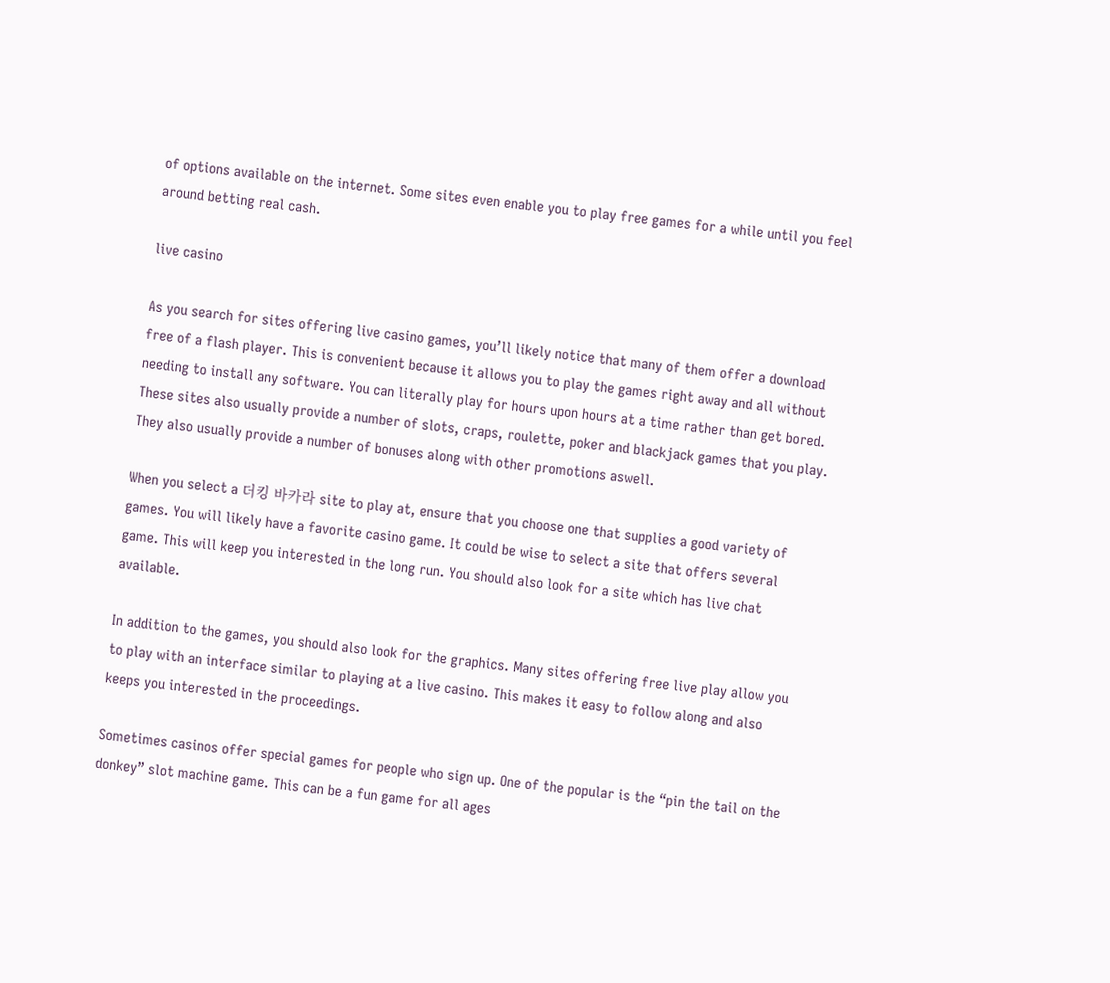of options available on the internet. Some sites even enable you to play free games for a while until you feel around betting real cash.

live casino

As you search for sites offering live casino games, you’ll likely notice that many of them offer a download free of a flash player. This is convenient because it allows you to play the games right away and all without needing to install any software. You can literally play for hours upon hours at a time rather than get bored. These sites also usually provide a number of slots, craps, roulette, poker and blackjack games that you play. They also usually provide a number of bonuses along with other promotions aswell.

When you select a 더킹 바카라 site to play at, ensure that you choose one that supplies a good variety of games. You will likely have a favorite casino game. It could be wise to select a site that offers several game. This will keep you interested in the long run. You should also look for a site which has live chat available.

In addition to the games, you should also look for the graphics. Many sites offering free live play allow you to play with an interface similar to playing at a live casino. This makes it easy to follow along and also keeps you interested in the proceedings.

Sometimes casinos offer special games for people who sign up. One of the popular is the “pin the tail on the donkey” slot machine game. This can be a fun game for all ages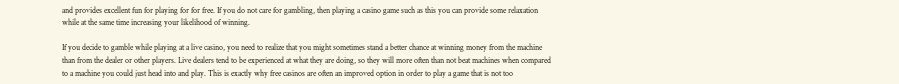and provides excellent fun for playing for for free. If you do not care for gambling, then playing a casino game such as this you can provide some relaxation while at the same time increasing your likelihood of winning.

If you decide to gamble while playing at a live casino, you need to realize that you might sometimes stand a better chance at winning money from the machine than from the dealer or other players. Live dealers tend to be experienced at what they are doing, so they will more often than not beat machines when compared to a machine you could just head into and play. This is exactly why free casinos are often an improved option in order to play a game that is not too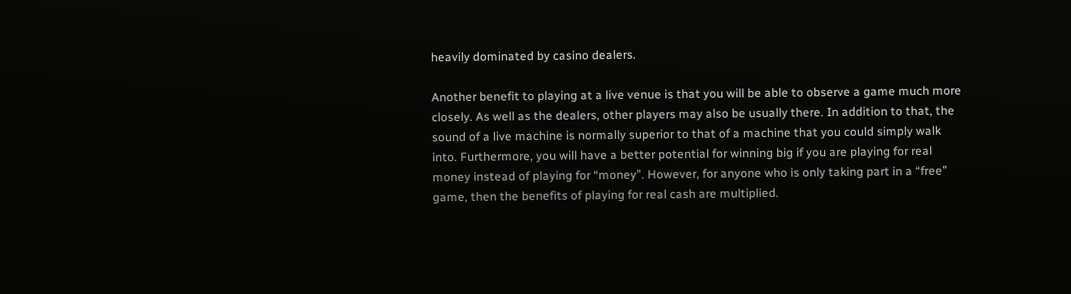heavily dominated by casino dealers.

Another benefit to playing at a live venue is that you will be able to observe a game much more closely. As well as the dealers, other players may also be usually there. In addition to that, the sound of a live machine is normally superior to that of a machine that you could simply walk into. Furthermore, you will have a better potential for winning big if you are playing for real money instead of playing for “money”. However, for anyone who is only taking part in a “free” game, then the benefits of playing for real cash are multiplied.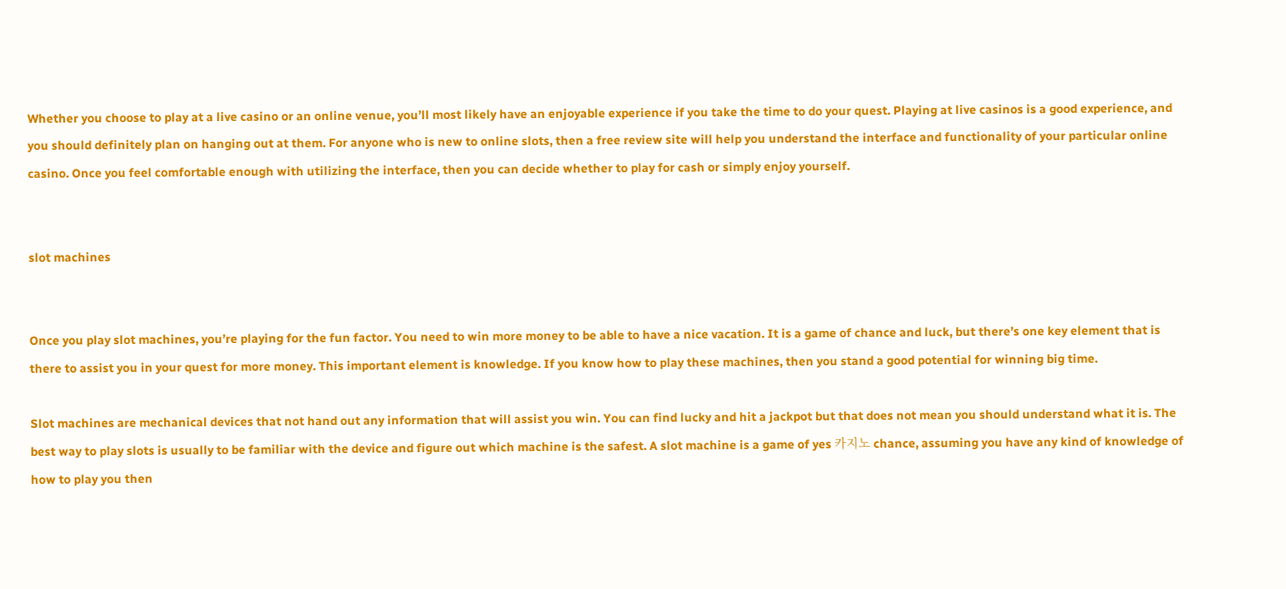Whether you choose to play at a live casino or an online venue, you’ll most likely have an enjoyable experience if you take the time to do your quest. Playing at live casinos is a good experience, and you should definitely plan on hanging out at them. For anyone who is new to online slots, then a free review site will help you understand the interface and functionality of your particular online casino. Once you feel comfortable enough with utilizing the interface, then you can decide whether to play for cash or simply enjoy yourself.


slot machines


Once you play slot machines, you’re playing for the fun factor. You need to win more money to be able to have a nice vacation. It is a game of chance and luck, but there’s one key element that is there to assist you in your quest for more money. This important element is knowledge. If you know how to play these machines, then you stand a good potential for winning big time.

Slot machines are mechanical devices that not hand out any information that will assist you win. You can find lucky and hit a jackpot but that does not mean you should understand what it is. The best way to play slots is usually to be familiar with the device and figure out which machine is the safest. A slot machine is a game of yes 카지노 chance, assuming you have any kind of knowledge of how to play you then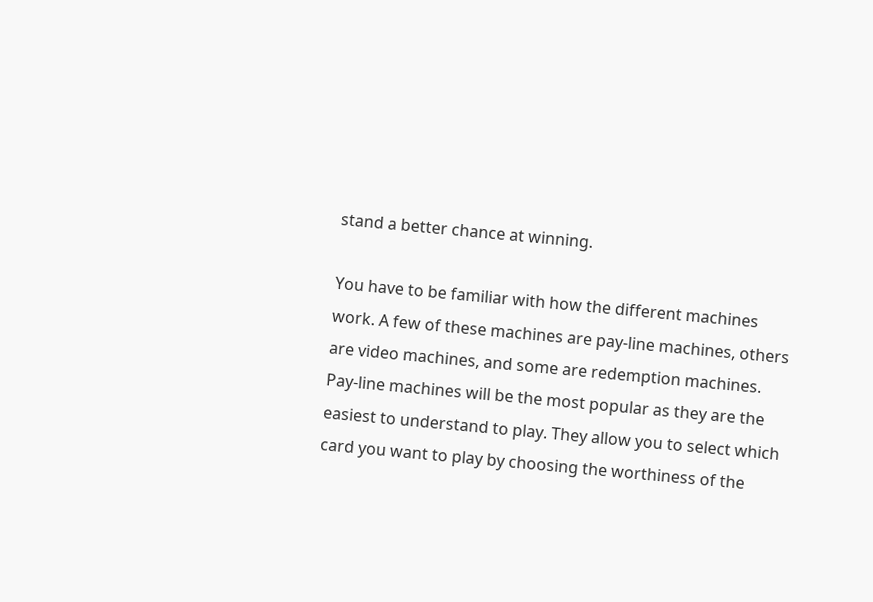stand a better chance at winning.

You have to be familiar with how the different machines work. A few of these machines are pay-line machines, others are video machines, and some are redemption machines. Pay-line machines will be the most popular as they are the easiest to understand to play. They allow you to select which card you want to play by choosing the worthiness of the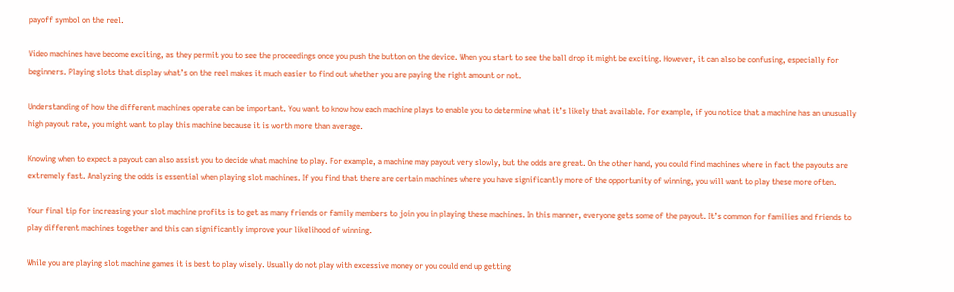payoff symbol on the reel.

Video machines have become exciting, as they permit you to see the proceedings once you push the button on the device. When you start to see the ball drop it might be exciting. However, it can also be confusing, especially for beginners. Playing slots that display what’s on the reel makes it much easier to find out whether you are paying the right amount or not.

Understanding of how the different machines operate can be important. You want to know how each machine plays to enable you to determine what it’s likely that available. For example, if you notice that a machine has an unusually high payout rate, you might want to play this machine because it is worth more than average.

Knowing when to expect a payout can also assist you to decide what machine to play. For example, a machine may payout very slowly, but the odds are great. On the other hand, you could find machines where in fact the payouts are extremely fast. Analyzing the odds is essential when playing slot machines. If you find that there are certain machines where you have significantly more of the opportunity of winning, you will want to play these more often.

Your final tip for increasing your slot machine profits is to get as many friends or family members to join you in playing these machines. In this manner, everyone gets some of the payout. It’s common for families and friends to play different machines together and this can significantly improve your likelihood of winning.

While you are playing slot machine games it is best to play wisely. Usually do not play with excessive money or you could end up getting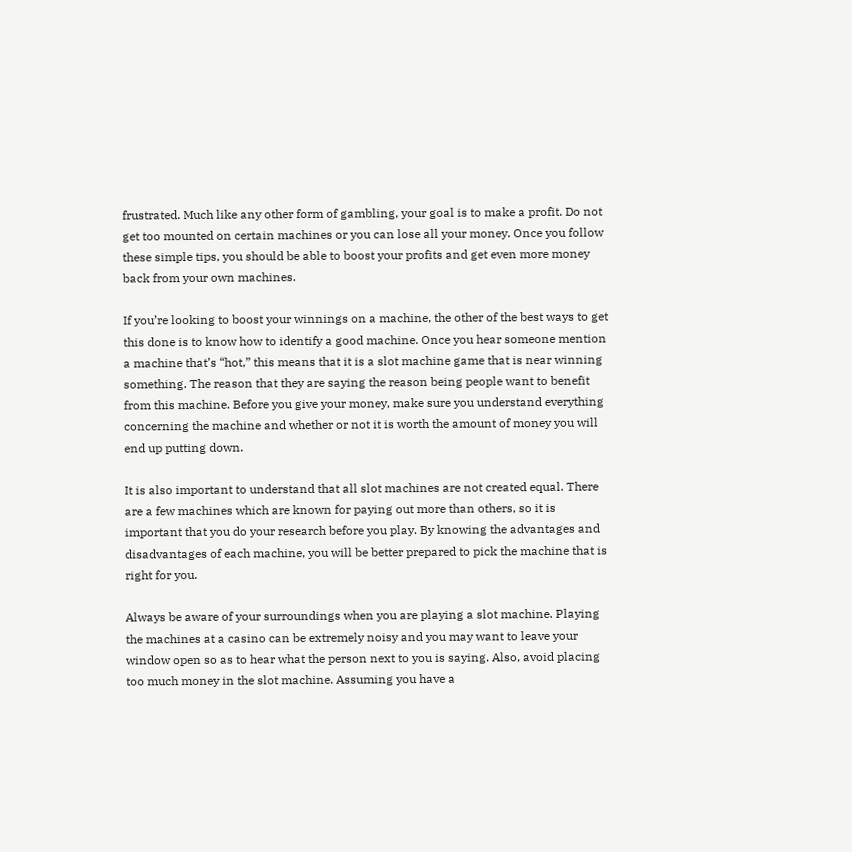frustrated. Much like any other form of gambling, your goal is to make a profit. Do not get too mounted on certain machines or you can lose all your money. Once you follow these simple tips, you should be able to boost your profits and get even more money back from your own machines.

If you’re looking to boost your winnings on a machine, the other of the best ways to get this done is to know how to identify a good machine. Once you hear someone mention a machine that’s “hot,” this means that it is a slot machine game that is near winning something. The reason that they are saying the reason being people want to benefit from this machine. Before you give your money, make sure you understand everything concerning the machine and whether or not it is worth the amount of money you will end up putting down.

It is also important to understand that all slot machines are not created equal. There are a few machines which are known for paying out more than others, so it is important that you do your research before you play. By knowing the advantages and disadvantages of each machine, you will be better prepared to pick the machine that is right for you.

Always be aware of your surroundings when you are playing a slot machine. Playing the machines at a casino can be extremely noisy and you may want to leave your window open so as to hear what the person next to you is saying. Also, avoid placing too much money in the slot machine. Assuming you have a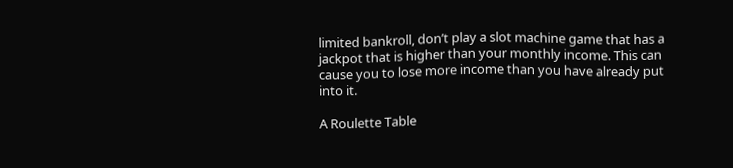limited bankroll, don’t play a slot machine game that has a jackpot that is higher than your monthly income. This can cause you to lose more income than you have already put into it.

A Roulette Table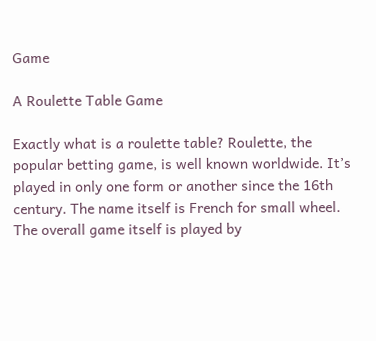Game

A Roulette Table Game

Exactly what is a roulette table? Roulette, the popular betting game, is well known worldwide. It’s played in only one form or another since the 16th century. The name itself is French for small wheel. The overall game itself is played by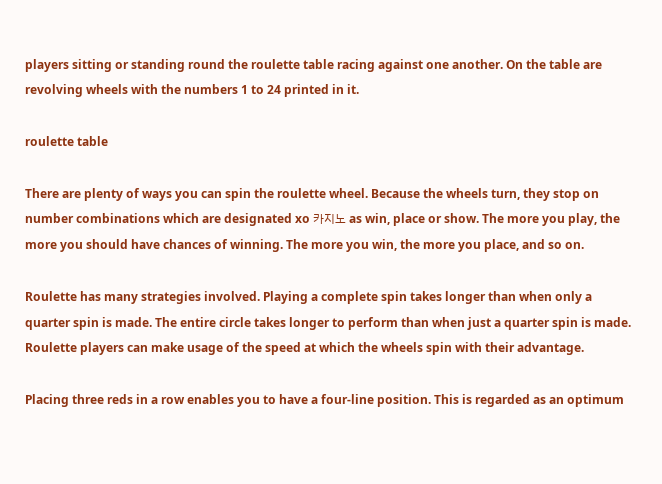players sitting or standing round the roulette table racing against one another. On the table are revolving wheels with the numbers 1 to 24 printed in it.

roulette table

There are plenty of ways you can spin the roulette wheel. Because the wheels turn, they stop on number combinations which are designated xo 카지노 as win, place or show. The more you play, the more you should have chances of winning. The more you win, the more you place, and so on.

Roulette has many strategies involved. Playing a complete spin takes longer than when only a quarter spin is made. The entire circle takes longer to perform than when just a quarter spin is made. Roulette players can make usage of the speed at which the wheels spin with their advantage.

Placing three reds in a row enables you to have a four-line position. This is regarded as an optimum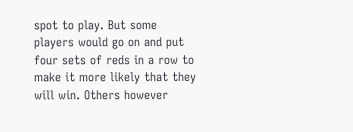spot to play. But some players would go on and put four sets of reds in a row to make it more likely that they will win. Others however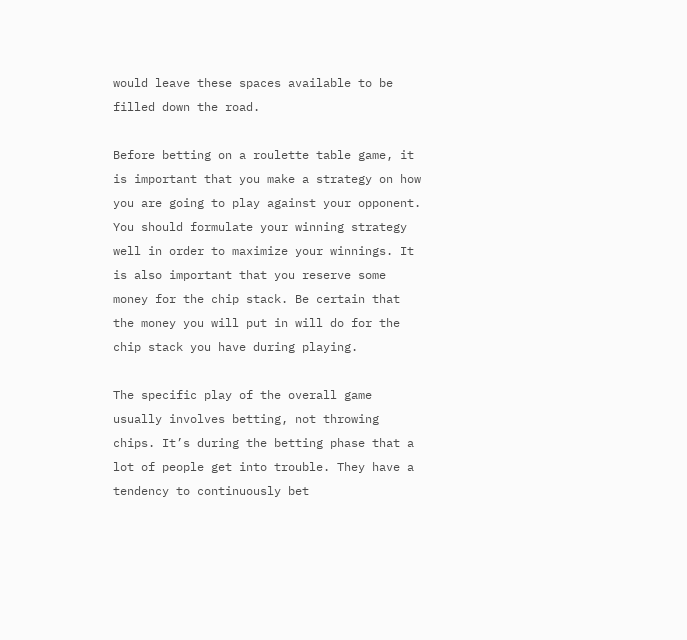would leave these spaces available to be filled down the road.

Before betting on a roulette table game, it is important that you make a strategy on how you are going to play against your opponent. You should formulate your winning strategy well in order to maximize your winnings. It is also important that you reserve some money for the chip stack. Be certain that the money you will put in will do for the chip stack you have during playing.

The specific play of the overall game usually involves betting, not throwing chips. It’s during the betting phase that a lot of people get into trouble. They have a tendency to continuously bet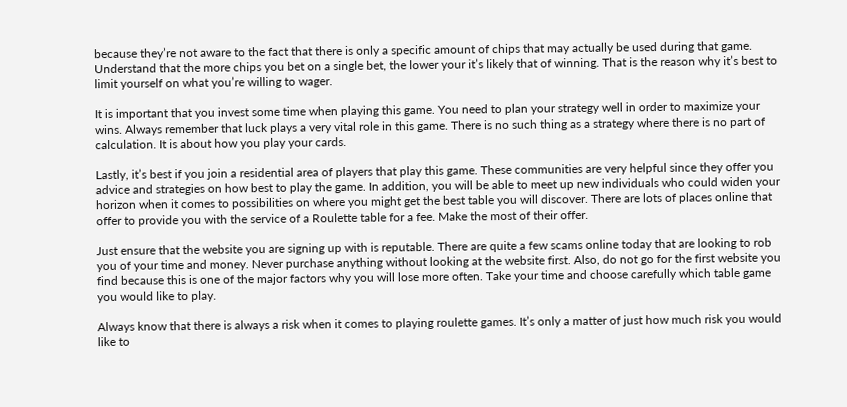because they’re not aware to the fact that there is only a specific amount of chips that may actually be used during that game. Understand that the more chips you bet on a single bet, the lower your it’s likely that of winning. That is the reason why it’s best to limit yourself on what you’re willing to wager.

It is important that you invest some time when playing this game. You need to plan your strategy well in order to maximize your wins. Always remember that luck plays a very vital role in this game. There is no such thing as a strategy where there is no part of calculation. It is about how you play your cards.

Lastly, it’s best if you join a residential area of players that play this game. These communities are very helpful since they offer you advice and strategies on how best to play the game. In addition, you will be able to meet up new individuals who could widen your horizon when it comes to possibilities on where you might get the best table you will discover. There are lots of places online that offer to provide you with the service of a Roulette table for a fee. Make the most of their offer.

Just ensure that the website you are signing up with is reputable. There are quite a few scams online today that are looking to rob you of your time and money. Never purchase anything without looking at the website first. Also, do not go for the first website you find because this is one of the major factors why you will lose more often. Take your time and choose carefully which table game you would like to play.

Always know that there is always a risk when it comes to playing roulette games. It’s only a matter of just how much risk you would like to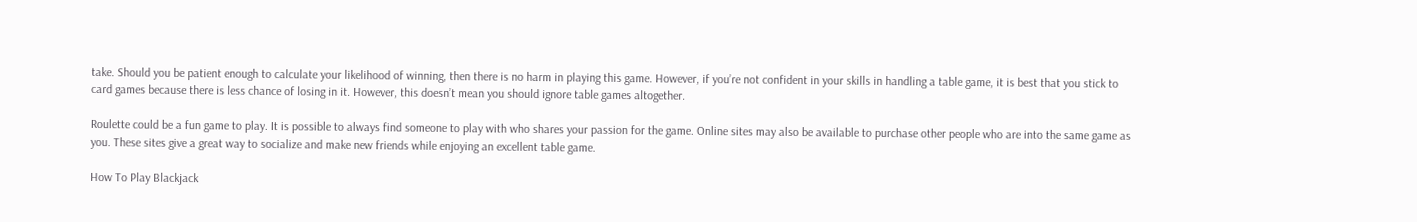take. Should you be patient enough to calculate your likelihood of winning, then there is no harm in playing this game. However, if you’re not confident in your skills in handling a table game, it is best that you stick to card games because there is less chance of losing in it. However, this doesn’t mean you should ignore table games altogether.

Roulette could be a fun game to play. It is possible to always find someone to play with who shares your passion for the game. Online sites may also be available to purchase other people who are into the same game as you. These sites give a great way to socialize and make new friends while enjoying an excellent table game.

How To Play Blackjack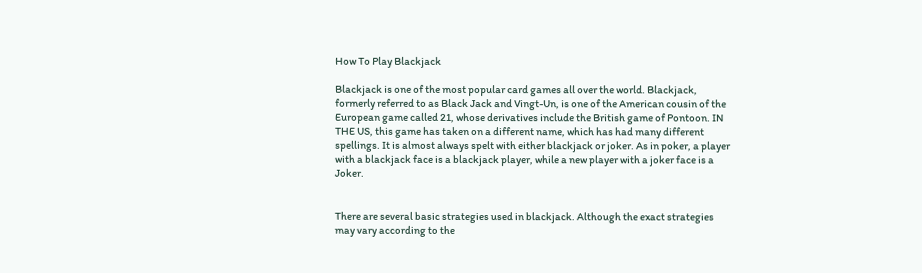How To Play Blackjack

Blackjack is one of the most popular card games all over the world. Blackjack, formerly referred to as Black Jack and Vingt-Un, is one of the American cousin of the European game called 21, whose derivatives include the British game of Pontoon. IN THE US, this game has taken on a different name, which has had many different spellings. It is almost always spelt with either blackjack or joker. As in poker, a player with a blackjack face is a blackjack player, while a new player with a joker face is a Joker.


There are several basic strategies used in blackjack. Although the exact strategies may vary according to the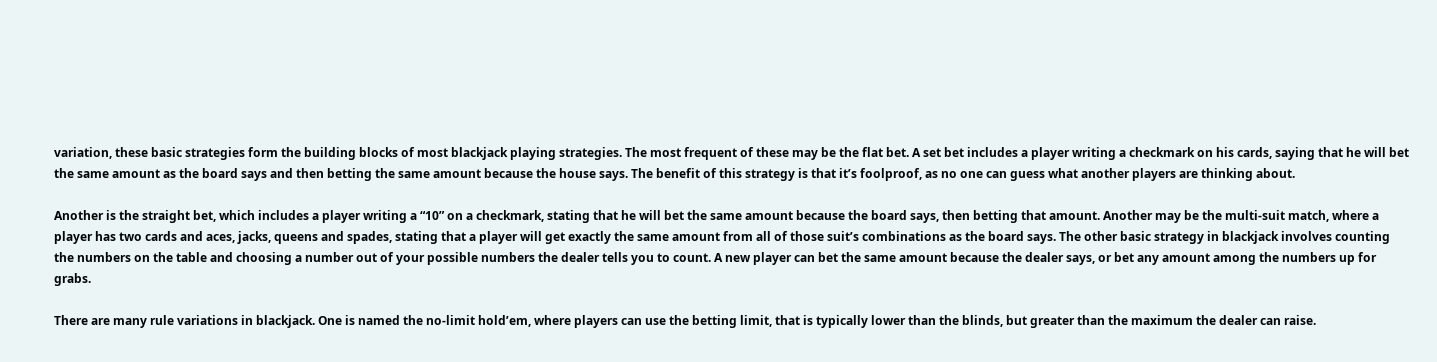variation, these basic strategies form the building blocks of most blackjack playing strategies. The most frequent of these may be the flat bet. A set bet includes a player writing a checkmark on his cards, saying that he will bet the same amount as the board says and then betting the same amount because the house says. The benefit of this strategy is that it’s foolproof, as no one can guess what another players are thinking about.

Another is the straight bet, which includes a player writing a “10” on a checkmark, stating that he will bet the same amount because the board says, then betting that amount. Another may be the multi-suit match, where a player has two cards and aces, jacks, queens and spades, stating that a player will get exactly the same amount from all of those suit’s combinations as the board says. The other basic strategy in blackjack involves counting the numbers on the table and choosing a number out of your possible numbers the dealer tells you to count. A new player can bet the same amount because the dealer says, or bet any amount among the numbers up for grabs.

There are many rule variations in blackjack. One is named the no-limit hold’em, where players can use the betting limit, that is typically lower than the blinds, but greater than the maximum the dealer can raise.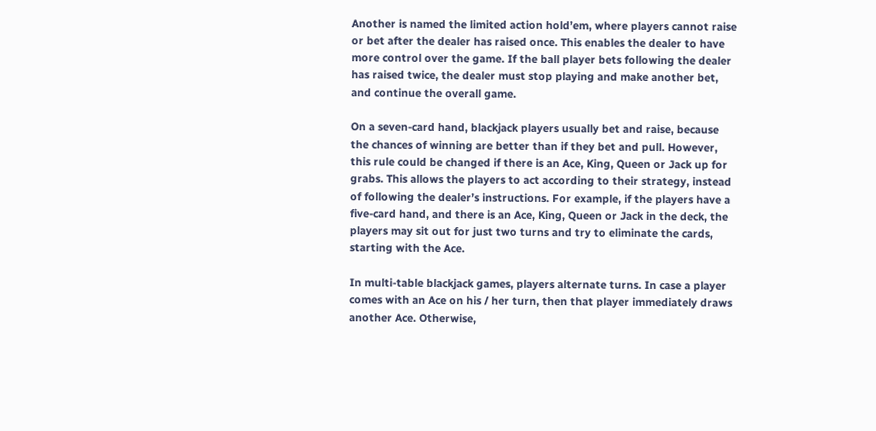Another is named the limited action hold’em, where players cannot raise or bet after the dealer has raised once. This enables the dealer to have more control over the game. If the ball player bets following the dealer has raised twice, the dealer must stop playing and make another bet, and continue the overall game.

On a seven-card hand, blackjack players usually bet and raise, because the chances of winning are better than if they bet and pull. However, this rule could be changed if there is an Ace, King, Queen or Jack up for grabs. This allows the players to act according to their strategy, instead of following the dealer’s instructions. For example, if the players have a five-card hand, and there is an Ace, King, Queen or Jack in the deck, the players may sit out for just two turns and try to eliminate the cards, starting with the Ace.

In multi-table blackjack games, players alternate turns. In case a player comes with an Ace on his / her turn, then that player immediately draws another Ace. Otherwise,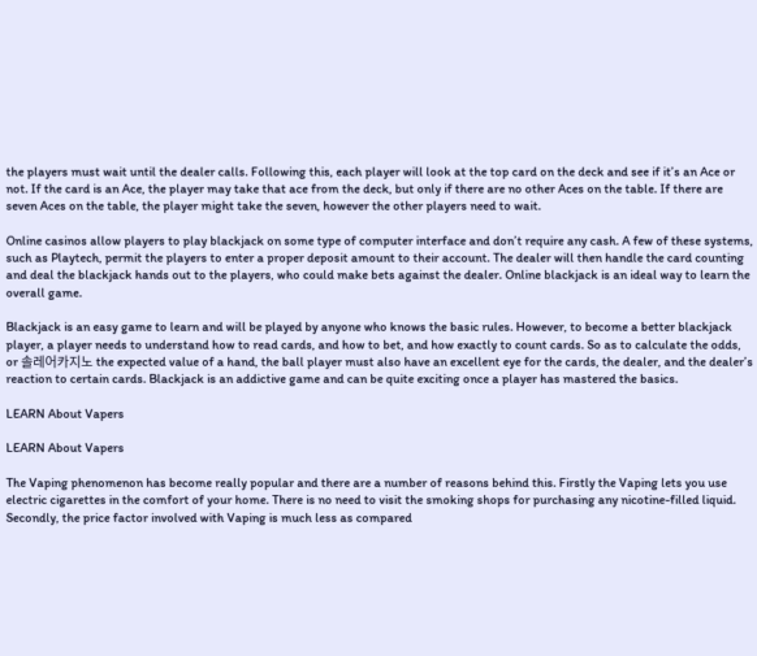the players must wait until the dealer calls. Following this, each player will look at the top card on the deck and see if it’s an Ace or not. If the card is an Ace, the player may take that ace from the deck, but only if there are no other Aces on the table. If there are seven Aces on the table, the player might take the seven, however the other players need to wait.

Online casinos allow players to play blackjack on some type of computer interface and don’t require any cash. A few of these systems, such as Playtech, permit the players to enter a proper deposit amount to their account. The dealer will then handle the card counting and deal the blackjack hands out to the players, who could make bets against the dealer. Online blackjack is an ideal way to learn the overall game.

Blackjack is an easy game to learn and will be played by anyone who knows the basic rules. However, to become a better blackjack player, a player needs to understand how to read cards, and how to bet, and how exactly to count cards. So as to calculate the odds, or 솔레어카지노 the expected value of a hand, the ball player must also have an excellent eye for the cards, the dealer, and the dealer’s reaction to certain cards. Blackjack is an addictive game and can be quite exciting once a player has mastered the basics.

LEARN About Vapers

LEARN About Vapers

The Vaping phenomenon has become really popular and there are a number of reasons behind this. Firstly the Vaping lets you use electric cigarettes in the comfort of your home. There is no need to visit the smoking shops for purchasing any nicotine-filled liquid. Secondly, the price factor involved with Vaping is much less as compared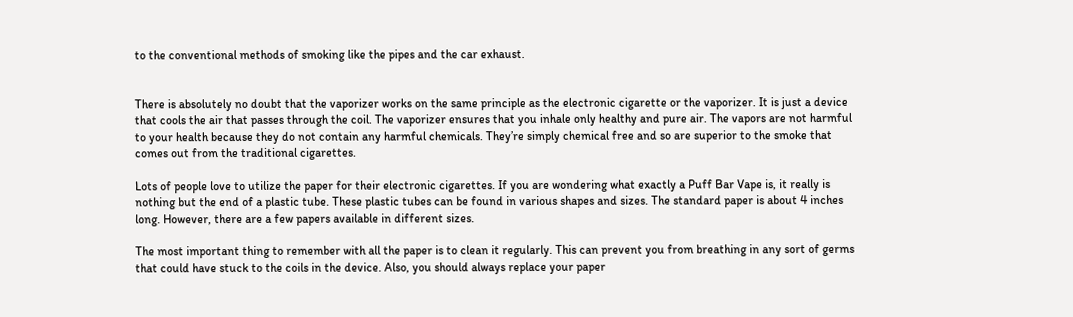to the conventional methods of smoking like the pipes and the car exhaust.


There is absolutely no doubt that the vaporizer works on the same principle as the electronic cigarette or the vaporizer. It is just a device that cools the air that passes through the coil. The vaporizer ensures that you inhale only healthy and pure air. The vapors are not harmful to your health because they do not contain any harmful chemicals. They’re simply chemical free and so are superior to the smoke that comes out from the traditional cigarettes.

Lots of people love to utilize the paper for their electronic cigarettes. If you are wondering what exactly a Puff Bar Vape is, it really is nothing but the end of a plastic tube. These plastic tubes can be found in various shapes and sizes. The standard paper is about 4 inches long. However, there are a few papers available in different sizes.

The most important thing to remember with all the paper is to clean it regularly. This can prevent you from breathing in any sort of germs that could have stuck to the coils in the device. Also, you should always replace your paper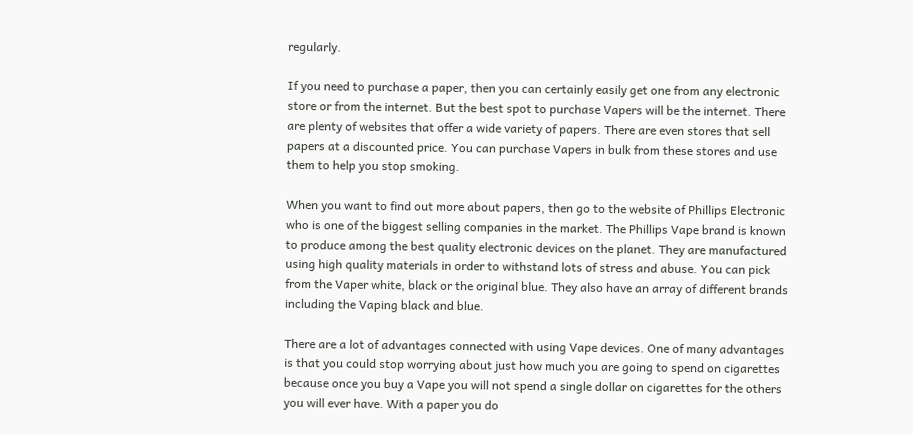regularly.

If you need to purchase a paper, then you can certainly easily get one from any electronic store or from the internet. But the best spot to purchase Vapers will be the internet. There are plenty of websites that offer a wide variety of papers. There are even stores that sell papers at a discounted price. You can purchase Vapers in bulk from these stores and use them to help you stop smoking.

When you want to find out more about papers, then go to the website of Phillips Electronic who is one of the biggest selling companies in the market. The Phillips Vape brand is known to produce among the best quality electronic devices on the planet. They are manufactured using high quality materials in order to withstand lots of stress and abuse. You can pick from the Vaper white, black or the original blue. They also have an array of different brands including the Vaping black and blue.

There are a lot of advantages connected with using Vape devices. One of many advantages is that you could stop worrying about just how much you are going to spend on cigarettes because once you buy a Vape you will not spend a single dollar on cigarettes for the others you will ever have. With a paper you do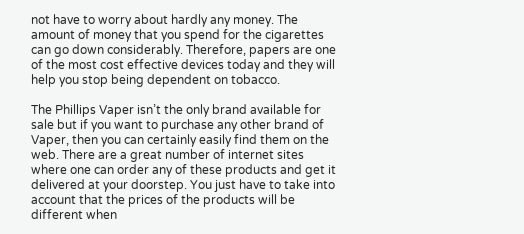not have to worry about hardly any money. The amount of money that you spend for the cigarettes can go down considerably. Therefore, papers are one of the most cost effective devices today and they will help you stop being dependent on tobacco.

The Phillips Vaper isn’t the only brand available for sale but if you want to purchase any other brand of Vaper, then you can certainly easily find them on the web. There are a great number of internet sites where one can order any of these products and get it delivered at your doorstep. You just have to take into account that the prices of the products will be different when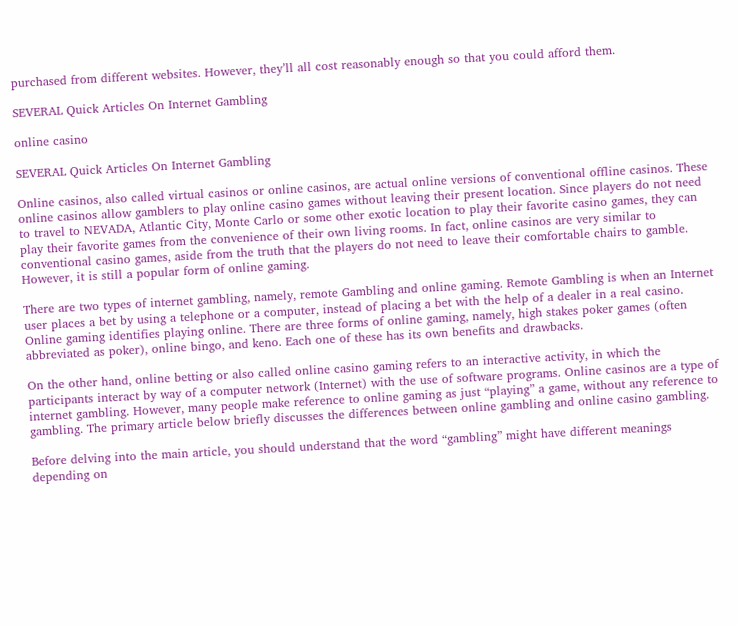purchased from different websites. However, they’ll all cost reasonably enough so that you could afford them.

SEVERAL Quick Articles On Internet Gambling

online casino

SEVERAL Quick Articles On Internet Gambling

Online casinos, also called virtual casinos or online casinos, are actual online versions of conventional offline casinos. These online casinos allow gamblers to play online casino games without leaving their present location. Since players do not need to travel to NEVADA, Atlantic City, Monte Carlo or some other exotic location to play their favorite casino games, they can play their favorite games from the convenience of their own living rooms. In fact, online casinos are very similar to conventional casino games, aside from the truth that the players do not need to leave their comfortable chairs to gamble. However, it is still a popular form of online gaming.

There are two types of internet gambling, namely, remote Gambling and online gaming. Remote Gambling is when an Internet user places a bet by using a telephone or a computer, instead of placing a bet with the help of a dealer in a real casino. Online gaming identifies playing online. There are three forms of online gaming, namely, high stakes poker games (often abbreviated as poker), online bingo, and keno. Each one of these has its own benefits and drawbacks.

On the other hand, online betting or also called online casino gaming refers to an interactive activity, in which the participants interact by way of a computer network (Internet) with the use of software programs. Online casinos are a type of internet gambling. However, many people make reference to online gaming as just “playing” a game, without any reference to gambling. The primary article below briefly discusses the differences between online gambling and online casino gambling.

Before delving into the main article, you should understand that the word “gambling” might have different meanings depending on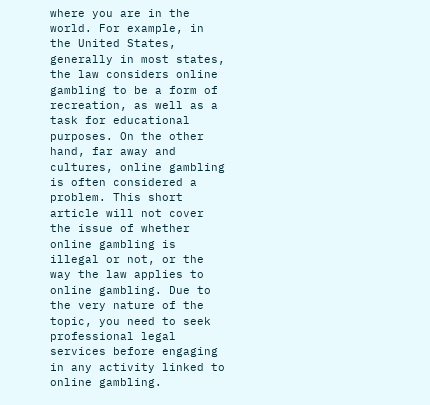where you are in the world. For example, in the United States, generally in most states, the law considers online gambling to be a form of recreation, as well as a task for educational purposes. On the other hand, far away and cultures, online gambling is often considered a problem. This short article will not cover the issue of whether online gambling is illegal or not, or the way the law applies to online gambling. Due to the very nature of the topic, you need to seek professional legal services before engaging in any activity linked to online gambling.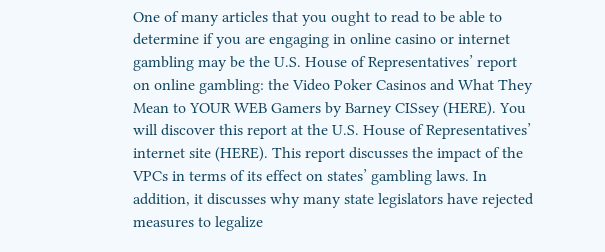One of many articles that you ought to read to be able to determine if you are engaging in online casino or internet gambling may be the U.S. House of Representatives’ report on online gambling: the Video Poker Casinos and What They Mean to YOUR WEB Gamers by Barney CISsey (HERE). You will discover this report at the U.S. House of Representatives’ internet site (HERE). This report discusses the impact of the VPCs in terms of its effect on states’ gambling laws. In addition, it discusses why many state legislators have rejected measures to legalize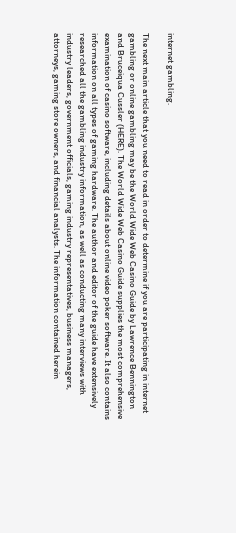internet gambling.

The next main article that you need to read in order to determine if you are participating in internet gambling or online gambling may be the World Wide Web Casino Guide by Lawrence Bennington and Bruceiqua Cussler (HERE). The World Wide Web Casino Guide supplies the most comprehensive examination of casino software, including details about online video poker software. It also contains information on all types of gaming hardware. The author and editor of the guide have extensively researched all the gambling industry information, as well as conducting many interviews with industry leaders, government officials, gaming industry representatives, business managers, attorneys, gaming store owners, and financial analysts. The information contained herein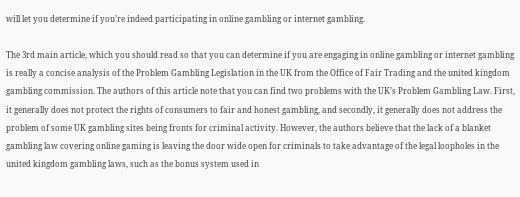will let you determine if you’re indeed participating in online gambling or internet gambling.

The 3rd main article, which you should read so that you can determine if you are engaging in online gambling or internet gambling is really a concise analysis of the Problem Gambling Legislation in the UK from the Office of Fair Trading and the united kingdom gambling commission. The authors of this article note that you can find two problems with the UK’s Problem Gambling Law. First, it generally does not protect the rights of consumers to fair and honest gambling, and secondly, it generally does not address the problem of some UK gambling sites being fronts for criminal activity. However, the authors believe that the lack of a blanket gambling law covering online gaming is leaving the door wide open for criminals to take advantage of the legal loopholes in the united kingdom gambling laws, such as the bonus system used in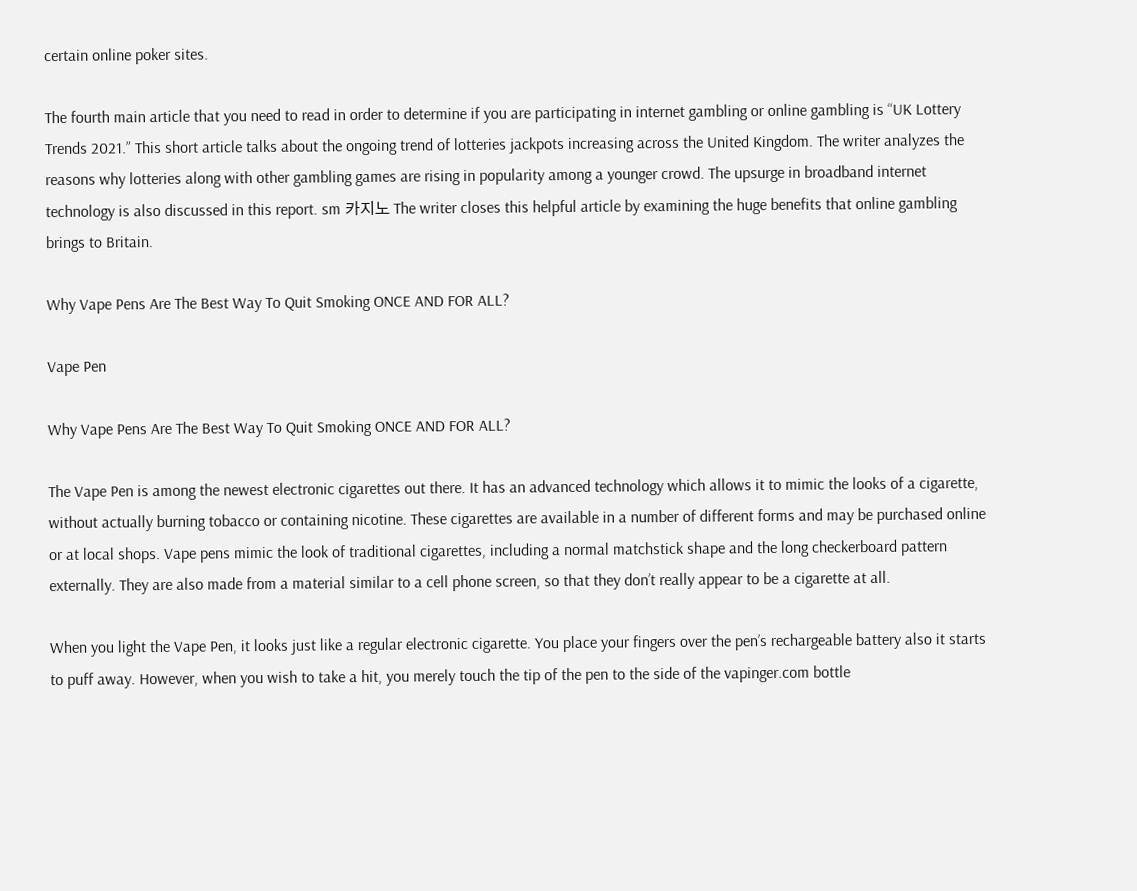certain online poker sites.

The fourth main article that you need to read in order to determine if you are participating in internet gambling or online gambling is “UK Lottery Trends 2021.” This short article talks about the ongoing trend of lotteries jackpots increasing across the United Kingdom. The writer analyzes the reasons why lotteries along with other gambling games are rising in popularity among a younger crowd. The upsurge in broadband internet technology is also discussed in this report. sm 카지노 The writer closes this helpful article by examining the huge benefits that online gambling brings to Britain.

Why Vape Pens Are The Best Way To Quit Smoking ONCE AND FOR ALL?

Vape Pen

Why Vape Pens Are The Best Way To Quit Smoking ONCE AND FOR ALL?

The Vape Pen is among the newest electronic cigarettes out there. It has an advanced technology which allows it to mimic the looks of a cigarette, without actually burning tobacco or containing nicotine. These cigarettes are available in a number of different forms and may be purchased online or at local shops. Vape pens mimic the look of traditional cigarettes, including a normal matchstick shape and the long checkerboard pattern externally. They are also made from a material similar to a cell phone screen, so that they don’t really appear to be a cigarette at all.

When you light the Vape Pen, it looks just like a regular electronic cigarette. You place your fingers over the pen’s rechargeable battery also it starts to puff away. However, when you wish to take a hit, you merely touch the tip of the pen to the side of the vapinger.com bottle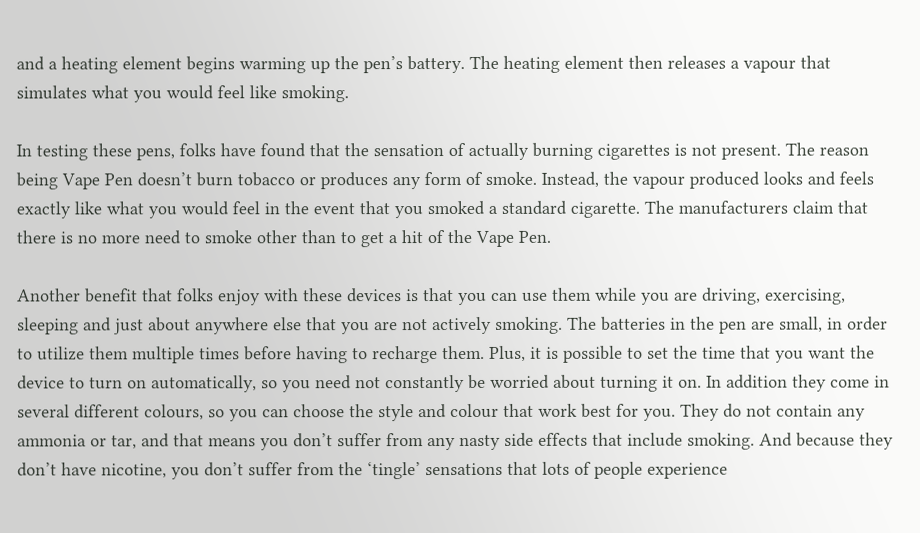and a heating element begins warming up the pen’s battery. The heating element then releases a vapour that simulates what you would feel like smoking.

In testing these pens, folks have found that the sensation of actually burning cigarettes is not present. The reason being Vape Pen doesn’t burn tobacco or produces any form of smoke. Instead, the vapour produced looks and feels exactly like what you would feel in the event that you smoked a standard cigarette. The manufacturers claim that there is no more need to smoke other than to get a hit of the Vape Pen.

Another benefit that folks enjoy with these devices is that you can use them while you are driving, exercising, sleeping and just about anywhere else that you are not actively smoking. The batteries in the pen are small, in order to utilize them multiple times before having to recharge them. Plus, it is possible to set the time that you want the device to turn on automatically, so you need not constantly be worried about turning it on. In addition they come in several different colours, so you can choose the style and colour that work best for you. They do not contain any ammonia or tar, and that means you don’t suffer from any nasty side effects that include smoking. And because they don’t have nicotine, you don’t suffer from the ‘tingle’ sensations that lots of people experience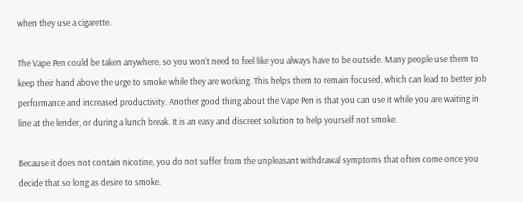when they use a cigarette.

The Vape Pen could be taken anywhere, so you won’t need to feel like you always have to be outside. Many people use them to keep their hand above the urge to smoke while they are working. This helps them to remain focused, which can lead to better job performance and increased productivity. Another good thing about the Vape Pen is that you can use it while you are waiting in line at the lender, or during a lunch break. It is an easy and discreet solution to help yourself not smoke.

Because it does not contain nicotine, you do not suffer from the unpleasant withdrawal symptoms that often come once you decide that so long as desire to smoke.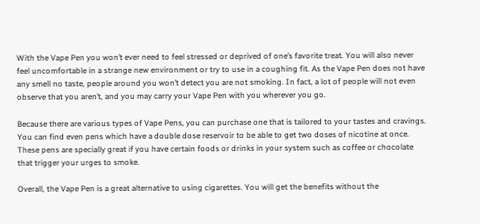With the Vape Pen you won’t ever need to feel stressed or deprived of one’s favorite treat. You will also never feel uncomfortable in a strange new environment or try to use in a coughing fit. As the Vape Pen does not have any smell no taste, people around you won’t detect you are not smoking. In fact, a lot of people will not even observe that you aren’t, and you may carry your Vape Pen with you wherever you go.

Because there are various types of Vape Pens, you can purchase one that is tailored to your tastes and cravings. You can find even pens which have a double dose reservoir to be able to get two doses of nicotine at once. These pens are specially great if you have certain foods or drinks in your system such as coffee or chocolate that trigger your urges to smoke.

Overall, the Vape Pen is a great alternative to using cigarettes. You will get the benefits without the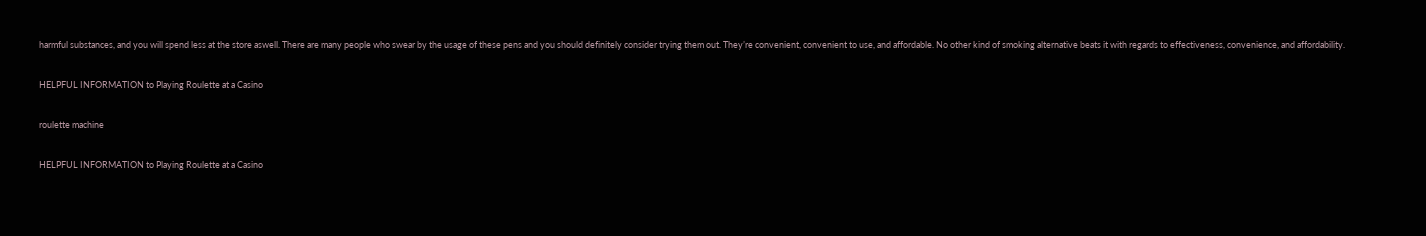harmful substances, and you will spend less at the store aswell. There are many people who swear by the usage of these pens and you should definitely consider trying them out. They’re convenient, convenient to use, and affordable. No other kind of smoking alternative beats it with regards to effectiveness, convenience, and affordability.

HELPFUL INFORMATION to Playing Roulette at a Casino

roulette machine

HELPFUL INFORMATION to Playing Roulette at a Casino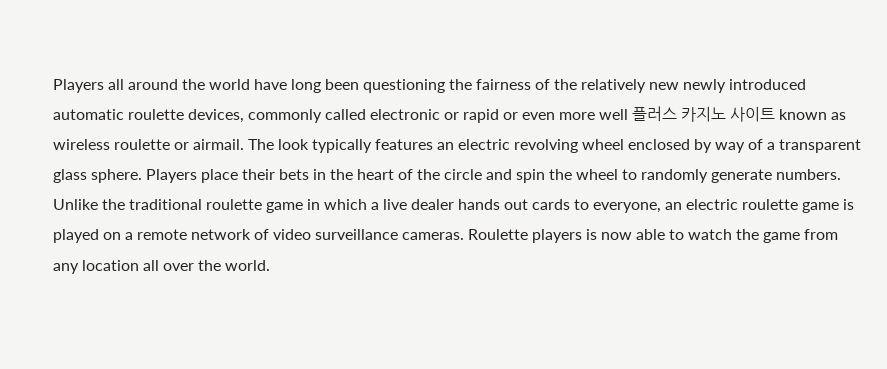Players all around the world have long been questioning the fairness of the relatively new newly introduced automatic roulette devices, commonly called electronic or rapid or even more well 플러스 카지노 사이트 known as wireless roulette or airmail. The look typically features an electric revolving wheel enclosed by way of a transparent glass sphere. Players place their bets in the heart of the circle and spin the wheel to randomly generate numbers. Unlike the traditional roulette game in which a live dealer hands out cards to everyone, an electric roulette game is played on a remote network of video surveillance cameras. Roulette players is now able to watch the game from any location all over the world.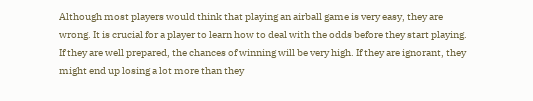Although most players would think that playing an airball game is very easy, they are wrong. It is crucial for a player to learn how to deal with the odds before they start playing. If they are well prepared, the chances of winning will be very high. If they are ignorant, they might end up losing a lot more than they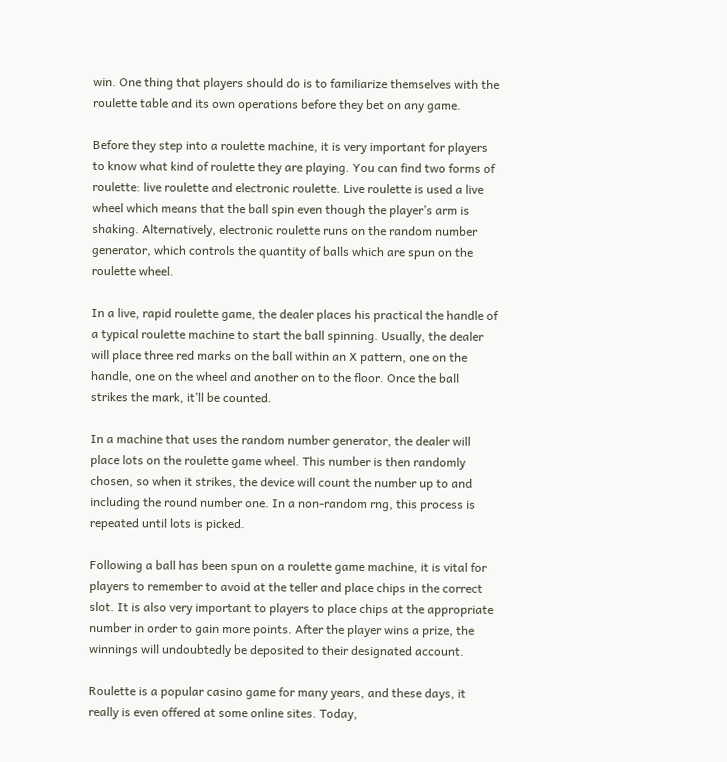win. One thing that players should do is to familiarize themselves with the roulette table and its own operations before they bet on any game.

Before they step into a roulette machine, it is very important for players to know what kind of roulette they are playing. You can find two forms of roulette: live roulette and electronic roulette. Live roulette is used a live wheel which means that the ball spin even though the player’s arm is shaking. Alternatively, electronic roulette runs on the random number generator, which controls the quantity of balls which are spun on the roulette wheel.

In a live, rapid roulette game, the dealer places his practical the handle of a typical roulette machine to start the ball spinning. Usually, the dealer will place three red marks on the ball within an X pattern, one on the handle, one on the wheel and another on to the floor. Once the ball strikes the mark, it’ll be counted.

In a machine that uses the random number generator, the dealer will place lots on the roulette game wheel. This number is then randomly chosen, so when it strikes, the device will count the number up to and including the round number one. In a non-random rng, this process is repeated until lots is picked.

Following a ball has been spun on a roulette game machine, it is vital for players to remember to avoid at the teller and place chips in the correct slot. It is also very important to players to place chips at the appropriate number in order to gain more points. After the player wins a prize, the winnings will undoubtedly be deposited to their designated account.

Roulette is a popular casino game for many years, and these days, it really is even offered at some online sites. Today,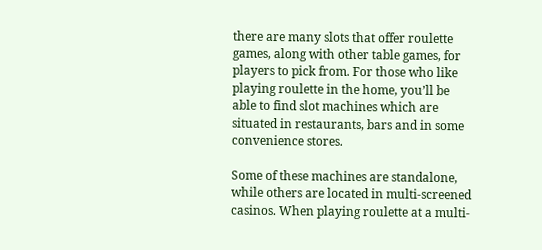there are many slots that offer roulette games, along with other table games, for players to pick from. For those who like playing roulette in the home, you’ll be able to find slot machines which are situated in restaurants, bars and in some convenience stores.

Some of these machines are standalone, while others are located in multi-screened casinos. When playing roulette at a multi-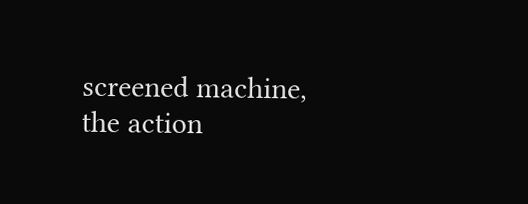screened machine, the action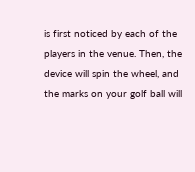is first noticed by each of the players in the venue. Then, the device will spin the wheel, and the marks on your golf ball will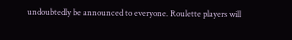undoubtedly be announced to everyone. Roulette players will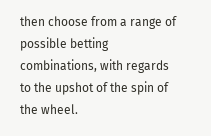then choose from a range of possible betting combinations, with regards to the upshot of the spin of the wheel.